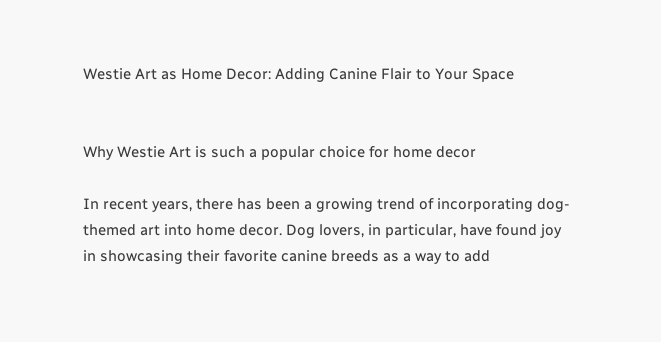Westie Art as Home Decor: Adding Canine Flair to Your Space


Why Westie Art is such a popular choice for home decor

In recent years, there has been a growing trend of incorporating dog-themed art into home decor. Dog lovers, in particular, have found joy in showcasing their favorite canine breeds as a way to add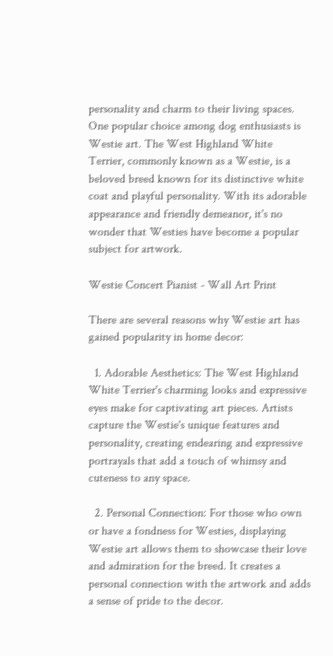personality and charm to their living spaces. One popular choice among dog enthusiasts is Westie art. The West Highland White Terrier, commonly known as a Westie, is a beloved breed known for its distinctive white coat and playful personality. With its adorable appearance and friendly demeanor, it's no wonder that Westies have become a popular subject for artwork.

Westie Concert Pianist - Wall Art Print

There are several reasons why Westie art has gained popularity in home decor:

  1. Adorable Aesthetics: The West Highland White Terrier's charming looks and expressive eyes make for captivating art pieces. Artists capture the Westie's unique features and personality, creating endearing and expressive portrayals that add a touch of whimsy and cuteness to any space.

  2. Personal Connection: For those who own or have a fondness for Westies, displaying Westie art allows them to showcase their love and admiration for the breed. It creates a personal connection with the artwork and adds a sense of pride to the decor.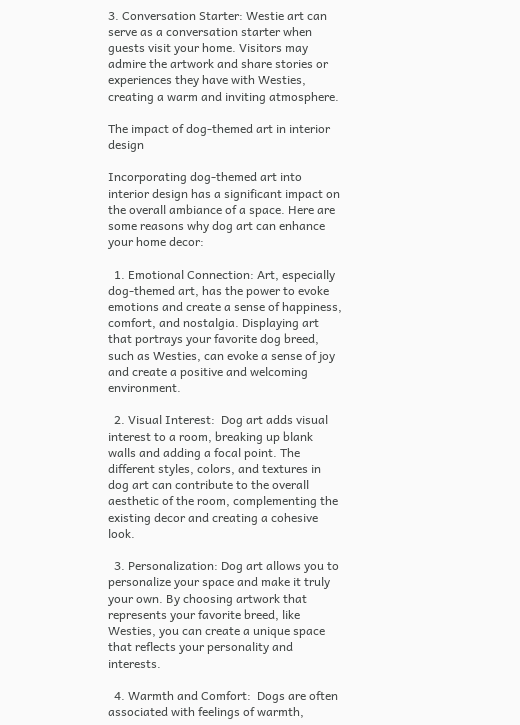3. Conversation Starter: Westie art can serve as a conversation starter when guests visit your home. Visitors may admire the artwork and share stories or experiences they have with Westies, creating a warm and inviting atmosphere.

The impact of dog-themed art in interior design

Incorporating dog-themed art into interior design has a significant impact on the overall ambiance of a space. Here are some reasons why dog art can enhance your home decor:

  1. Emotional Connection: Art, especially dog-themed art, has the power to evoke emotions and create a sense of happiness, comfort, and nostalgia. Displaying art that portrays your favorite dog breed, such as Westies, can evoke a sense of joy and create a positive and welcoming environment.

  2. Visual Interest:  Dog art adds visual interest to a room, breaking up blank walls and adding a focal point. The different styles, colors, and textures in dog art can contribute to the overall aesthetic of the room, complementing the existing decor and creating a cohesive look.

  3. Personalization: Dog art allows you to personalize your space and make it truly your own. By choosing artwork that represents your favorite breed, like Westies, you can create a unique space that reflects your personality and interests.

  4. Warmth and Comfort:  Dogs are often associated with feelings of warmth,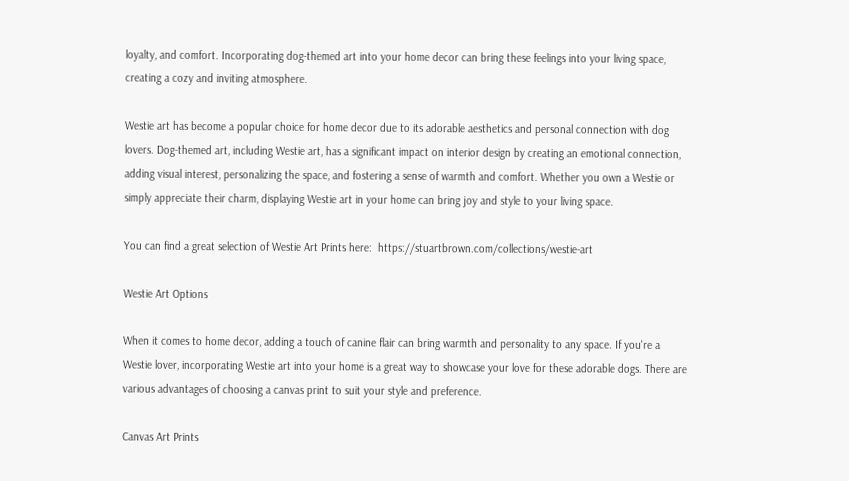loyalty, and comfort. Incorporating dog-themed art into your home decor can bring these feelings into your living space, creating a cozy and inviting atmosphere.

Westie art has become a popular choice for home decor due to its adorable aesthetics and personal connection with dog lovers. Dog-themed art, including Westie art, has a significant impact on interior design by creating an emotional connection, adding visual interest, personalizing the space, and fostering a sense of warmth and comfort. Whether you own a Westie or simply appreciate their charm, displaying Westie art in your home can bring joy and style to your living space.

You can find a great selection of Westie Art Prints here:  https://stuartbrown.com/collections/westie-art

Westie Art Options

When it comes to home decor, adding a touch of canine flair can bring warmth and personality to any space. If you're a Westie lover, incorporating Westie art into your home is a great way to showcase your love for these adorable dogs. There are various advantages of choosing a canvas print to suit your style and preference.

Canvas Art Prints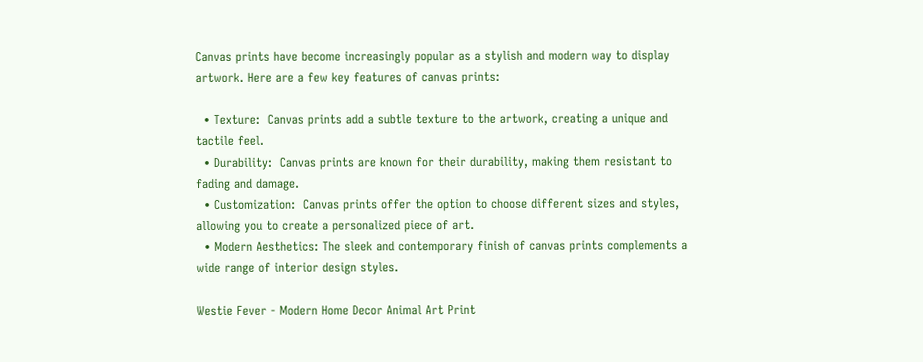Canvas prints have become increasingly popular as a stylish and modern way to display artwork. Here are a few key features of canvas prints:

  • Texture:  Canvas prints add a subtle texture to the artwork, creating a unique and tactile feel.
  • Durability:  Canvas prints are known for their durability, making them resistant to fading and damage.
  • Customization:  Canvas prints offer the option to choose different sizes and styles, allowing you to create a personalized piece of art.
  • Modern Aesthetics: The sleek and contemporary finish of canvas prints complements a wide range of interior design styles.

Westie Fever - Modern Home Decor Animal Art Print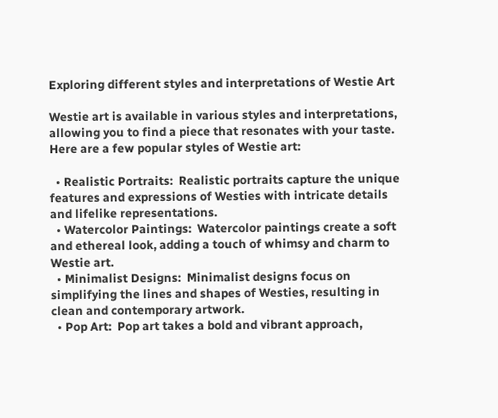Exploring different styles and interpretations of Westie Art

Westie art is available in various styles and interpretations, allowing you to find a piece that resonates with your taste. Here are a few popular styles of Westie art:

  • Realistic Portraits:  Realistic portraits capture the unique features and expressions of Westies with intricate details and lifelike representations.
  • Watercolor Paintings:  Watercolor paintings create a soft and ethereal look, adding a touch of whimsy and charm to Westie art.
  • Minimalist Designs:  Minimalist designs focus on simplifying the lines and shapes of Westies, resulting in clean and contemporary artwork.
  • Pop Art:  Pop art takes a bold and vibrant approach,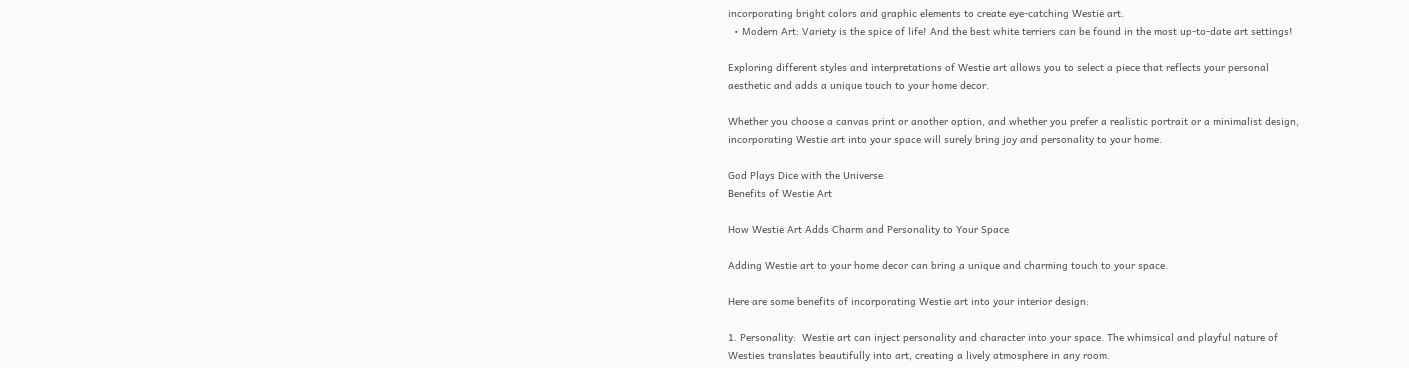incorporating bright colors and graphic elements to create eye-catching Westie art.
  • Modern Art: Variety is the spice of life! And the best white terriers can be found in the most up-to-date art settings!

Exploring different styles and interpretations of Westie art allows you to select a piece that reflects your personal aesthetic and adds a unique touch to your home decor.

Whether you choose a canvas print or another option, and whether you prefer a realistic portrait or a minimalist design, incorporating Westie art into your space will surely bring joy and personality to your home.

God Plays Dice with the Universe
Benefits of Westie Art

How Westie Art Adds Charm and Personality to Your Space

Adding Westie art to your home decor can bring a unique and charming touch to your space.

Here are some benefits of incorporating Westie art into your interior design:

1. Personality:  Westie art can inject personality and character into your space. The whimsical and playful nature of Westies translates beautifully into art, creating a lively atmosphere in any room.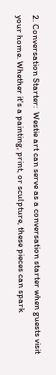2. Conversation Starter:  Westie art can serve as a conversation starter when guests visit your home. Whether it's a painting, print, or sculpture, these pieces can spark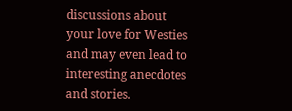discussions about your love for Westies and may even lead to interesting anecdotes and stories.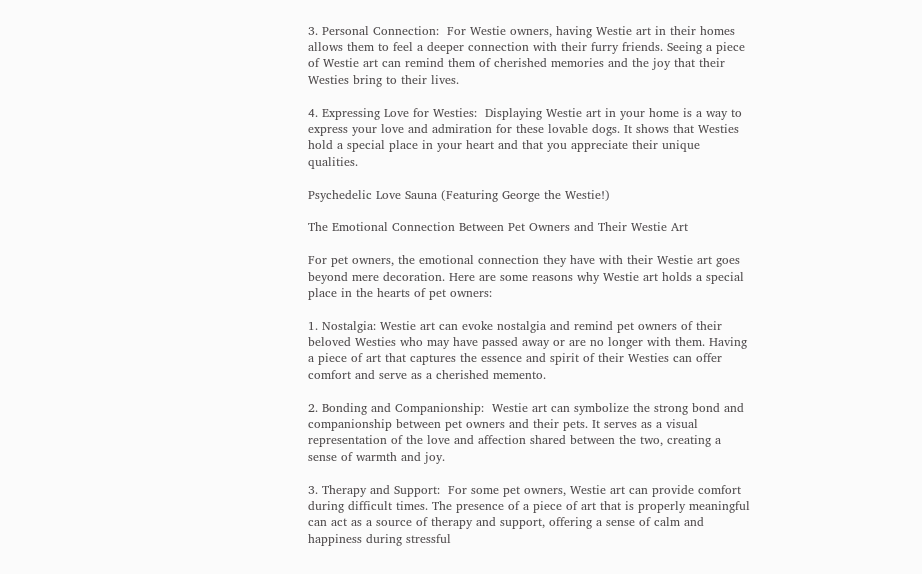3. Personal Connection:  For Westie owners, having Westie art in their homes allows them to feel a deeper connection with their furry friends. Seeing a piece of Westie art can remind them of cherished memories and the joy that their Westies bring to their lives.

4. Expressing Love for Westies:  Displaying Westie art in your home is a way to express your love and admiration for these lovable dogs. It shows that Westies hold a special place in your heart and that you appreciate their unique qualities.

Psychedelic Love Sauna (Featuring George the Westie!)

The Emotional Connection Between Pet Owners and Their Westie Art

For pet owners, the emotional connection they have with their Westie art goes beyond mere decoration. Here are some reasons why Westie art holds a special place in the hearts of pet owners:

1. Nostalgia: Westie art can evoke nostalgia and remind pet owners of their beloved Westies who may have passed away or are no longer with them. Having a piece of art that captures the essence and spirit of their Westies can offer comfort and serve as a cherished memento.

2. Bonding and Companionship:  Westie art can symbolize the strong bond and companionship between pet owners and their pets. It serves as a visual representation of the love and affection shared between the two, creating a sense of warmth and joy.

3. Therapy and Support:  For some pet owners, Westie art can provide comfort during difficult times. The presence of a piece of art that is properly meaningful can act as a source of therapy and support, offering a sense of calm and happiness during stressful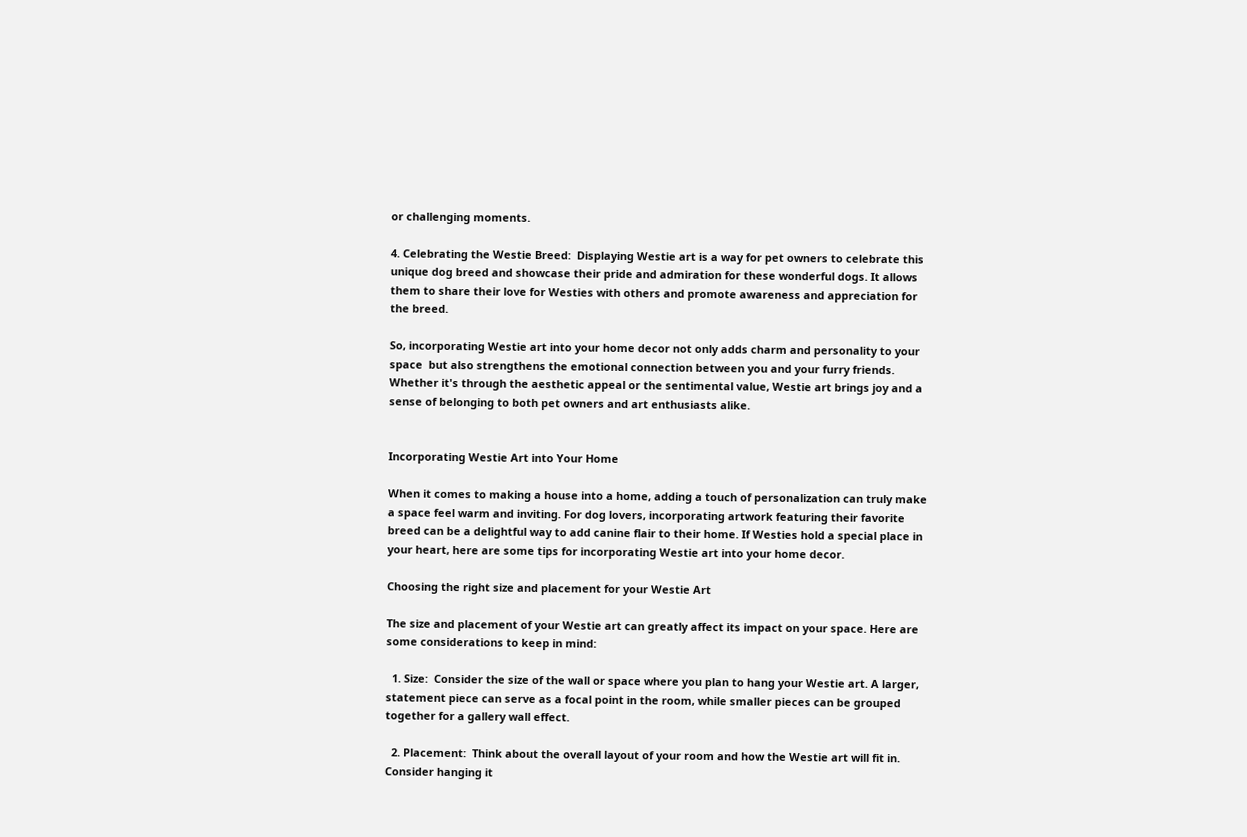or challenging moments.

4. Celebrating the Westie Breed:  Displaying Westie art is a way for pet owners to celebrate this unique dog breed and showcase their pride and admiration for these wonderful dogs. It allows them to share their love for Westies with others and promote awareness and appreciation for the breed.

So, incorporating Westie art into your home decor not only adds charm and personality to your space  but also strengthens the emotional connection between you and your furry friends. Whether it's through the aesthetic appeal or the sentimental value, Westie art brings joy and a sense of belonging to both pet owners and art enthusiasts alike.


Incorporating Westie Art into Your Home

When it comes to making a house into a home, adding a touch of personalization can truly make a space feel warm and inviting. For dog lovers, incorporating artwork featuring their favorite breed can be a delightful way to add canine flair to their home. If Westies hold a special place in your heart, here are some tips for incorporating Westie art into your home decor.

Choosing the right size and placement for your Westie Art

The size and placement of your Westie art can greatly affect its impact on your space. Here are some considerations to keep in mind:

  1. Size:  Consider the size of the wall or space where you plan to hang your Westie art. A larger, statement piece can serve as a focal point in the room, while smaller pieces can be grouped together for a gallery wall effect.

  2. Placement:  Think about the overall layout of your room and how the Westie art will fit in. Consider hanging it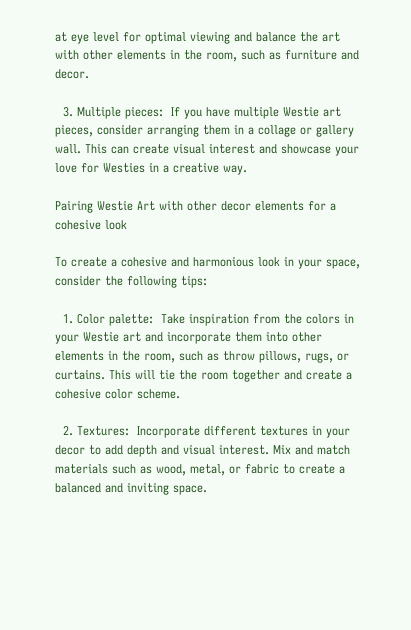at eye level for optimal viewing and balance the art with other elements in the room, such as furniture and decor.

  3. Multiple pieces:  If you have multiple Westie art pieces, consider arranging them in a collage or gallery wall. This can create visual interest and showcase your love for Westies in a creative way.

Pairing Westie Art with other decor elements for a cohesive look

To create a cohesive and harmonious look in your space, consider the following tips:

  1. Color palette:  Take inspiration from the colors in your Westie art and incorporate them into other elements in the room, such as throw pillows, rugs, or curtains. This will tie the room together and create a cohesive color scheme.

  2. Textures:  Incorporate different textures in your decor to add depth and visual interest. Mix and match materials such as wood, metal, or fabric to create a balanced and inviting space.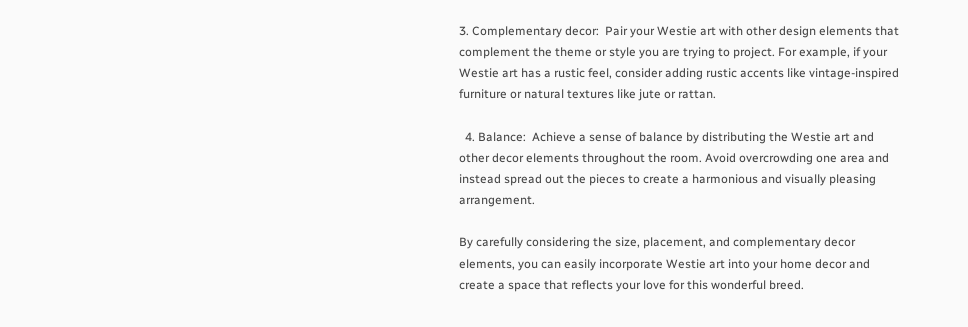3. Complementary decor:  Pair your Westie art with other design elements that complement the theme or style you are trying to project. For example, if your Westie art has a rustic feel, consider adding rustic accents like vintage-inspired furniture or natural textures like jute or rattan.

  4. Balance:  Achieve a sense of balance by distributing the Westie art and other decor elements throughout the room. Avoid overcrowding one area and instead spread out the pieces to create a harmonious and visually pleasing arrangement.

By carefully considering the size, placement, and complementary decor elements, you can easily incorporate Westie art into your home decor and create a space that reflects your love for this wonderful breed.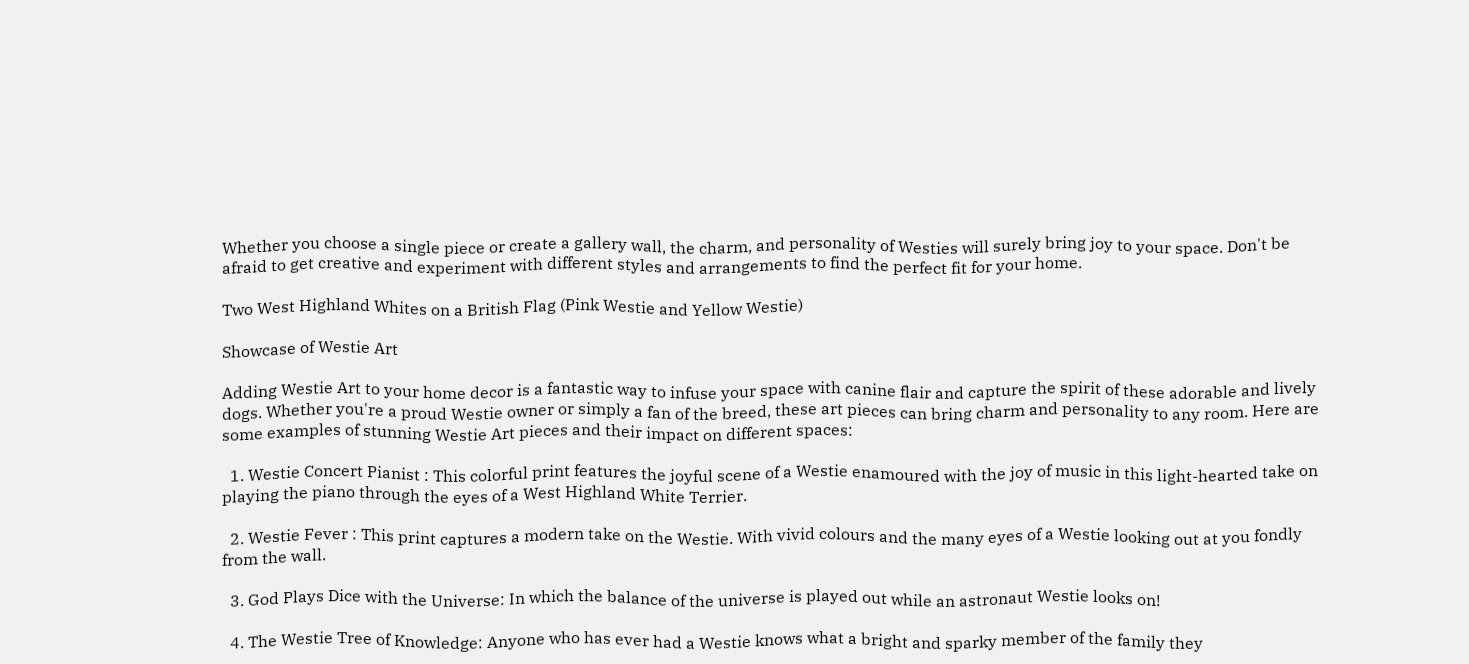Whether you choose a single piece or create a gallery wall, the charm, and personality of Westies will surely bring joy to your space. Don't be afraid to get creative and experiment with different styles and arrangements to find the perfect fit for your home.

Two West Highland Whites on a British Flag (Pink Westie and Yellow Westie)

Showcase of Westie Art

Adding Westie Art to your home decor is a fantastic way to infuse your space with canine flair and capture the spirit of these adorable and lively dogs. Whether you're a proud Westie owner or simply a fan of the breed, these art pieces can bring charm and personality to any room. Here are some examples of stunning Westie Art pieces and their impact on different spaces:

  1. Westie Concert Pianist : This colorful print features the joyful scene of a Westie enamoured with the joy of music in this light-hearted take on playing the piano through the eyes of a West Highland White Terrier.

  2. Westie Fever : This print captures a modern take on the Westie. With vivid colours and the many eyes of a Westie looking out at you fondly from the wall.

  3. God Plays Dice with the Universe: In which the balance of the universe is played out while an astronaut Westie looks on!

  4. The Westie Tree of Knowledge: Anyone who has ever had a Westie knows what a bright and sparky member of the family they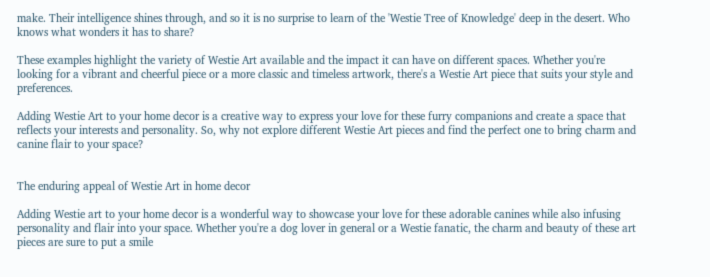make. Their intelligence shines through, and so it is no surprise to learn of the 'Westie Tree of Knowledge' deep in the desert. Who knows what wonders it has to share?

These examples highlight the variety of Westie Art available and the impact it can have on different spaces. Whether you're looking for a vibrant and cheerful piece or a more classic and timeless artwork, there's a Westie Art piece that suits your style and preferences.

Adding Westie Art to your home decor is a creative way to express your love for these furry companions and create a space that reflects your interests and personality. So, why not explore different Westie Art pieces and find the perfect one to bring charm and canine flair to your space?


The enduring appeal of Westie Art in home decor

Adding Westie art to your home decor is a wonderful way to showcase your love for these adorable canines while also infusing personality and flair into your space. Whether you're a dog lover in general or a Westie fanatic, the charm and beauty of these art pieces are sure to put a smile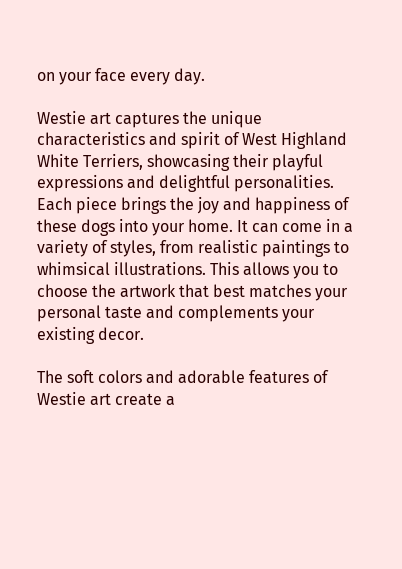on your face every day.

Westie art captures the unique characteristics and spirit of West Highland White Terriers, showcasing their playful expressions and delightful personalities. Each piece brings the joy and happiness of these dogs into your home. It can come in a variety of styles, from realistic paintings to whimsical illustrations. This allows you to choose the artwork that best matches your personal taste and complements your existing decor.

The soft colors and adorable features of Westie art create a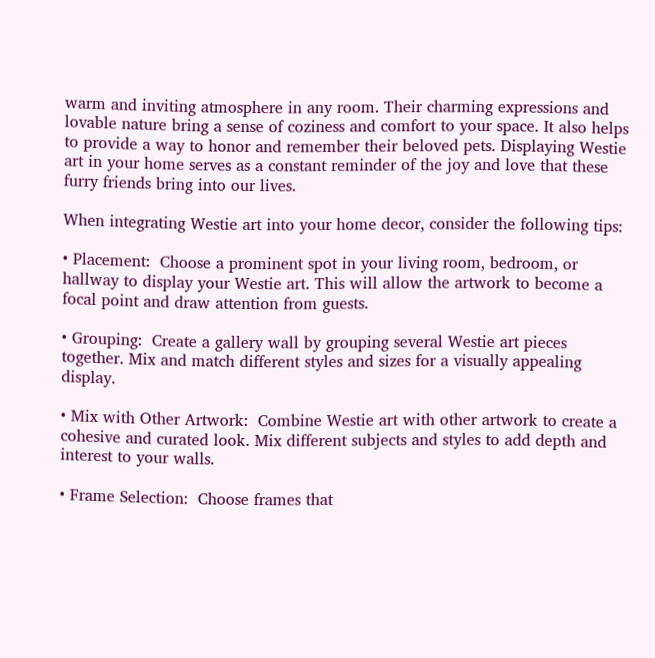warm and inviting atmosphere in any room. Their charming expressions and lovable nature bring a sense of coziness and comfort to your space. It also helps to provide a way to honor and remember their beloved pets. Displaying Westie art in your home serves as a constant reminder of the joy and love that these furry friends bring into our lives.

When integrating Westie art into your home decor, consider the following tips:

• Placement:  Choose a prominent spot in your living room, bedroom, or hallway to display your Westie art. This will allow the artwork to become a focal point and draw attention from guests.

• Grouping:  Create a gallery wall by grouping several Westie art pieces together. Mix and match different styles and sizes for a visually appealing display.

• Mix with Other Artwork:  Combine Westie art with other artwork to create a cohesive and curated look. Mix different subjects and styles to add depth and interest to your walls.

• Frame Selection:  Choose frames that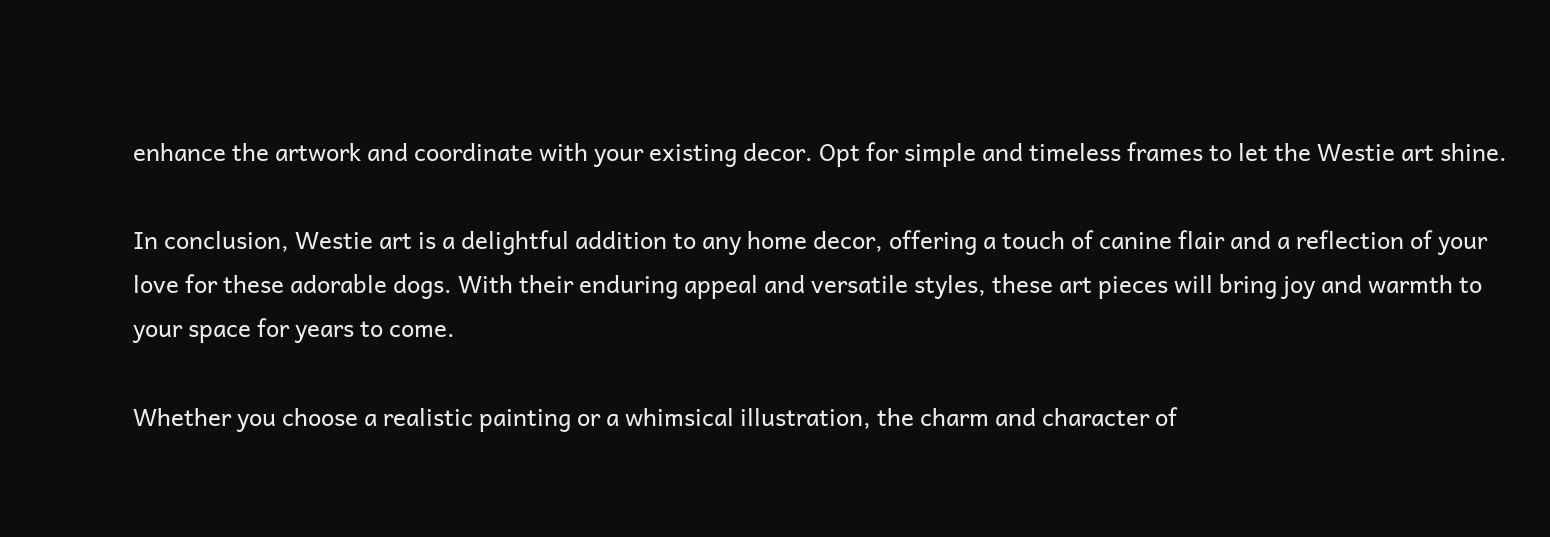enhance the artwork and coordinate with your existing decor. Opt for simple and timeless frames to let the Westie art shine.

In conclusion, Westie art is a delightful addition to any home decor, offering a touch of canine flair and a reflection of your love for these adorable dogs. With their enduring appeal and versatile styles, these art pieces will bring joy and warmth to your space for years to come.

Whether you choose a realistic painting or a whimsical illustration, the charm and character of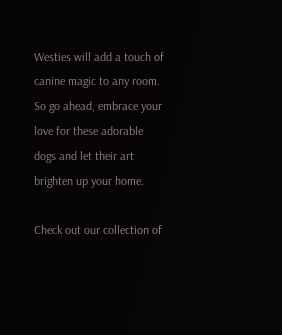Westies will add a touch of canine magic to any room. So go ahead, embrace your love for these adorable dogs and let their art brighten up your home.

Check out our collection of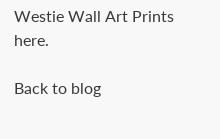Westie Wall Art Prints here.

Back to blog